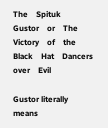The    Spituk    Gustor    or    The    Victory    of    the    Black    Hat    Dancers    over    Evil

Gustor literally means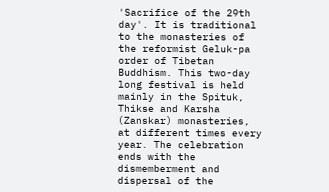'Sacrifice of the 29th day'. It is traditional to the monasteries of the reformist Geluk-pa order of Tibetan Buddhism. This two-day long festival is held mainly in the Spituk, Thikse and Karsha (Zanskar) monasteries, at different times every year. The celebration ends with the dismemberment and dispersal of the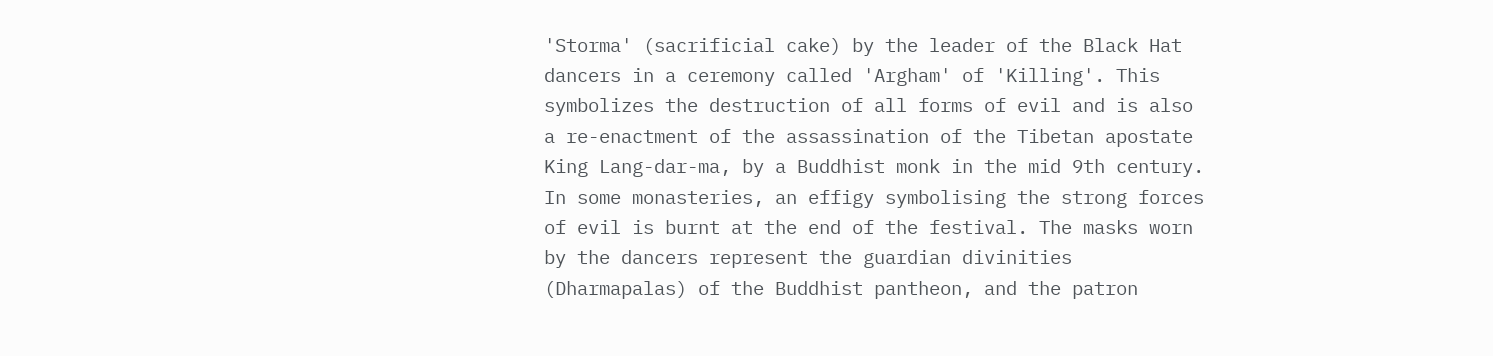'Storma' (sacrificial cake) by the leader of the Black Hat dancers in a ceremony called 'Argham' of 'Killing'. This symbolizes the destruction of all forms of evil and is also a re-enactment of the assassination of the Tibetan apostate King Lang-dar-ma, by a Buddhist monk in the mid 9th century. In some monasteries, an effigy symbolising the strong forces of evil is burnt at the end of the festival. The masks worn by the dancers represent the guardian divinities (Dharmapalas) of the Buddhist pantheon, and the patron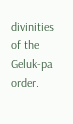divinities of the Geluk-pa order.